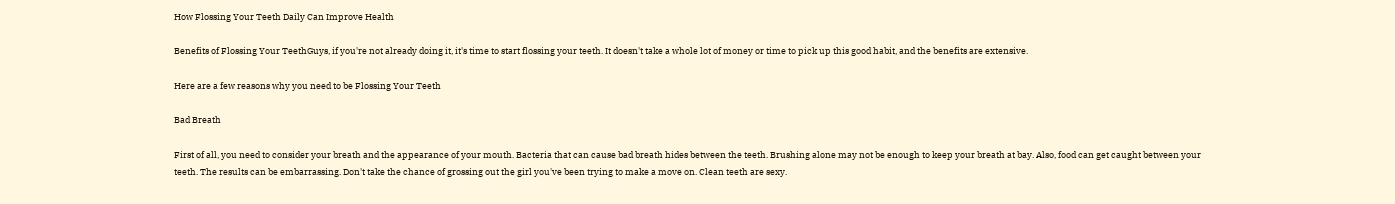How Flossing Your Teeth Daily Can Improve Health

Benefits of Flossing Your TeethGuys, if you're not already doing it, it's time to start flossing your teeth. It doesn't take a whole lot of money or time to pick up this good habit, and the benefits are extensive.

Here are a few reasons why you need to be Flossing Your Teeth

Bad Breath

First of all, you need to consider your breath and the appearance of your mouth. Bacteria that can cause bad breath hides between the teeth. Brushing alone may not be enough to keep your breath at bay. Also, food can get caught between your teeth. The results can be embarrassing. Don't take the chance of grossing out the girl you've been trying to make a move on. Clean teeth are sexy.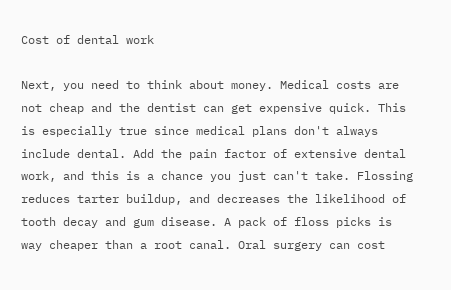Cost of dental work

Next, you need to think about money. Medical costs are not cheap and the dentist can get expensive quick. This is especially true since medical plans don't always include dental. Add the pain factor of extensive dental work, and this is a chance you just can't take. Flossing reduces tarter buildup, and decreases the likelihood of tooth decay and gum disease. A pack of floss picks is way cheaper than a root canal. Oral surgery can cost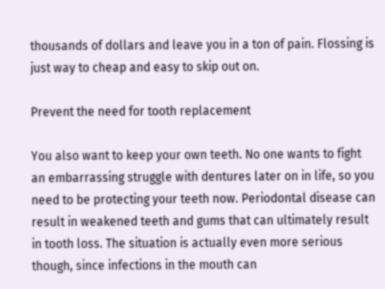thousands of dollars and leave you in a ton of pain. Flossing is just way to cheap and easy to skip out on.

Prevent the need for tooth replacement

You also want to keep your own teeth. No one wants to fight an embarrassing struggle with dentures later on in life, so you need to be protecting your teeth now. Periodontal disease can result in weakened teeth and gums that can ultimately result in tooth loss. The situation is actually even more serious though, since infections in the mouth can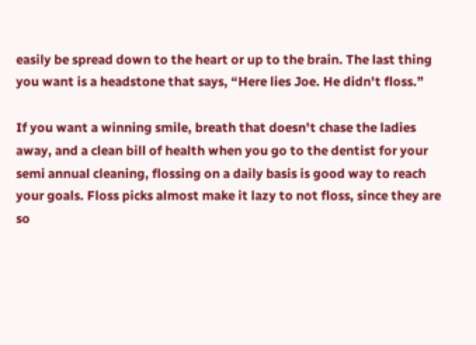easily be spread down to the heart or up to the brain. The last thing you want is a headstone that says, “Here lies Joe. He didn't floss.”

If you want a winning smile, breath that doesn't chase the ladies away, and a clean bill of health when you go to the dentist for your semi annual cleaning, flossing on a daily basis is good way to reach your goals. Floss picks almost make it lazy to not floss, since they are so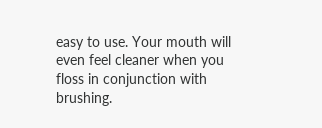easy to use. Your mouth will even feel cleaner when you floss in conjunction with brushing.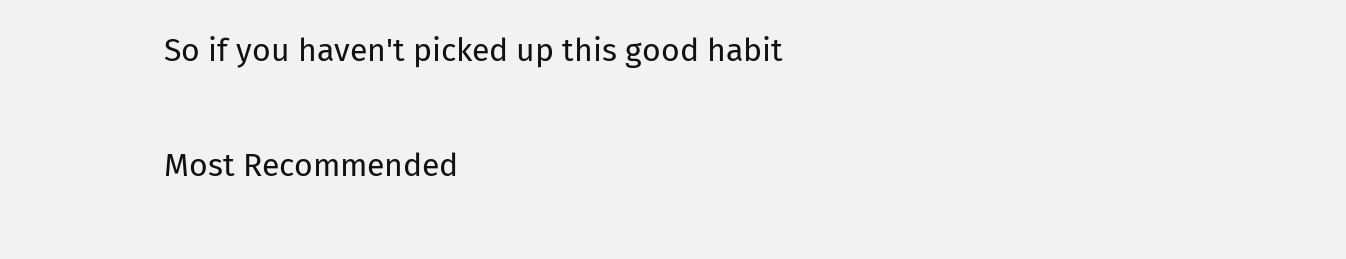So if you haven't picked up this good habit

Most Recommended